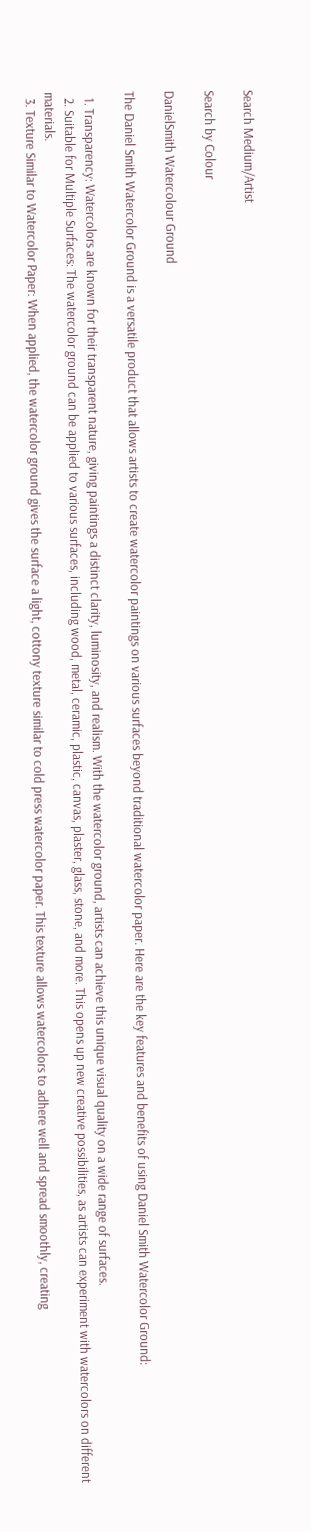Search Medium/Artist

Search by Colour

DanielSmith Watercolour Ground

The Daniel Smith Watercolor Ground is a versatile product that allows artists to create watercolor paintings on various surfaces beyond traditional watercolor paper. Here are the key features and benefits of using Daniel Smith Watercolor Ground:

  1. Transparency: Watercolors are known for their transparent nature, giving paintings a distinct clarity, luminosity, and realism. With the watercolor ground, artists can achieve this unique visual quality on a wide range of surfaces.
  2. Suitable for Multiple Surfaces: The watercolor ground can be applied to various surfaces, including wood, metal, ceramic, plastic, canvas, plaster, glass, stone, and more. This opens up new creative possibilities, as artists can experiment with watercolors on different materials.
  3. Texture Similar to Watercolor Paper: When applied, the watercolor ground gives the surface a light, cottony texture similar to cold press watercolor paper. This texture allows watercolors to adhere well and spread smoothly, creating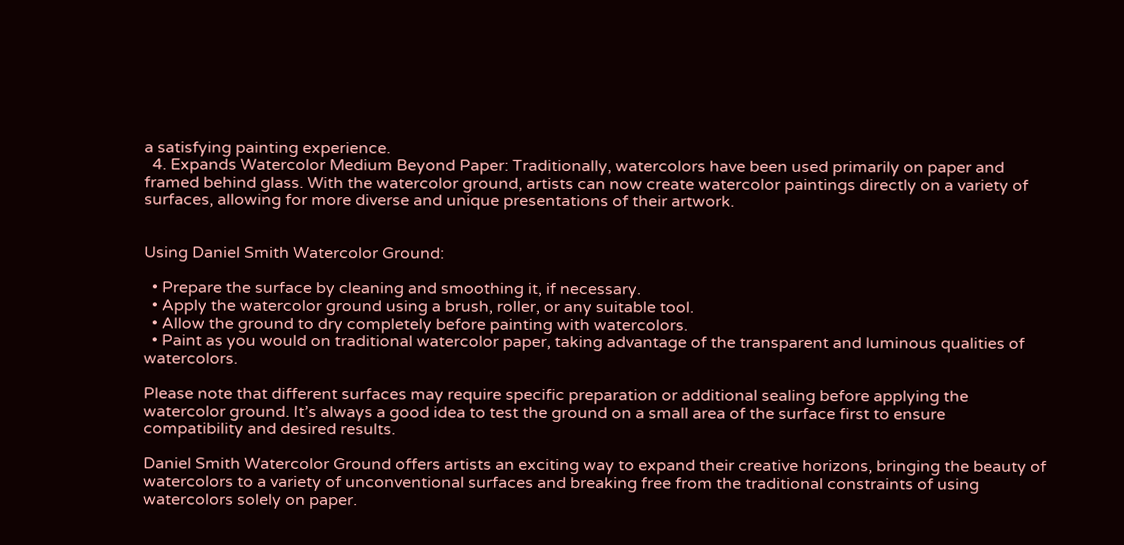a satisfying painting experience.
  4. Expands Watercolor Medium Beyond Paper: Traditionally, watercolors have been used primarily on paper and framed behind glass. With the watercolor ground, artists can now create watercolor paintings directly on a variety of surfaces, allowing for more diverse and unique presentations of their artwork.


Using Daniel Smith Watercolor Ground:

  • Prepare the surface by cleaning and smoothing it, if necessary.
  • Apply the watercolor ground using a brush, roller, or any suitable tool.
  • Allow the ground to dry completely before painting with watercolors.
  • Paint as you would on traditional watercolor paper, taking advantage of the transparent and luminous qualities of watercolors.

Please note that different surfaces may require specific preparation or additional sealing before applying the watercolor ground. It’s always a good idea to test the ground on a small area of the surface first to ensure compatibility and desired results.

Daniel Smith Watercolor Ground offers artists an exciting way to expand their creative horizons, bringing the beauty of watercolors to a variety of unconventional surfaces and breaking free from the traditional constraints of using watercolors solely on paper.